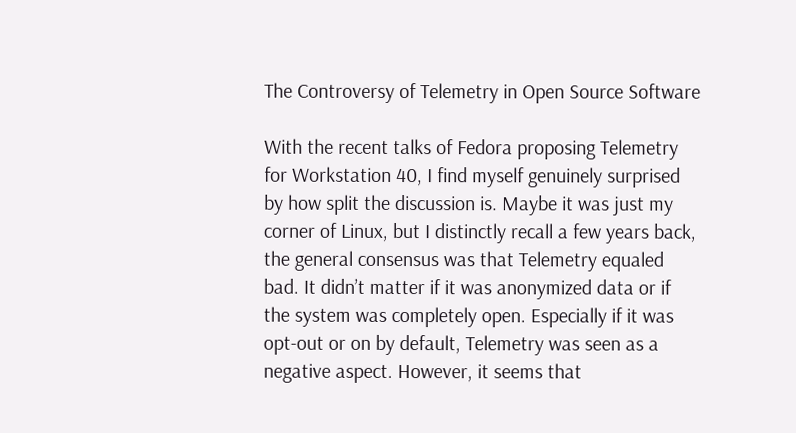The Controversy of Telemetry in Open Source Software

With the recent talks of Fedora proposing Telemetry for Workstation 40, I find myself genuinely surprised by how split the discussion is. Maybe it was just my corner of Linux, but I distinctly recall a few years back, the general consensus was that Telemetry equaled bad. It didn’t matter if it was anonymized data or if the system was completely open. Especially if it was opt-out or on by default, Telemetry was seen as a negative aspect. However, it seems that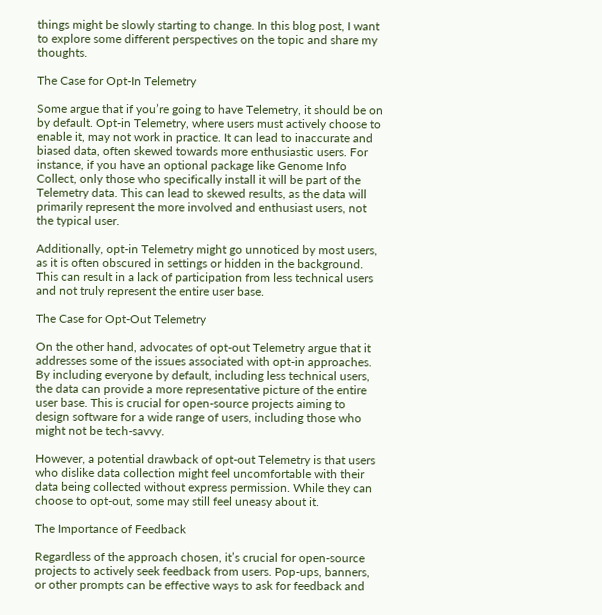things might be slowly starting to change. In this blog post, I want to explore some different perspectives on the topic and share my thoughts.

The Case for Opt-In Telemetry

Some argue that if you’re going to have Telemetry, it should be on by default. Opt-in Telemetry, where users must actively choose to enable it, may not work in practice. It can lead to inaccurate and biased data, often skewed towards more enthusiastic users. For instance, if you have an optional package like Genome Info Collect, only those who specifically install it will be part of the Telemetry data. This can lead to skewed results, as the data will primarily represent the more involved and enthusiast users, not the typical user.

Additionally, opt-in Telemetry might go unnoticed by most users, as it is often obscured in settings or hidden in the background. This can result in a lack of participation from less technical users and not truly represent the entire user base.

The Case for Opt-Out Telemetry

On the other hand, advocates of opt-out Telemetry argue that it addresses some of the issues associated with opt-in approaches. By including everyone by default, including less technical users, the data can provide a more representative picture of the entire user base. This is crucial for open-source projects aiming to design software for a wide range of users, including those who might not be tech-savvy.

However, a potential drawback of opt-out Telemetry is that users who dislike data collection might feel uncomfortable with their data being collected without express permission. While they can choose to opt-out, some may still feel uneasy about it.

The Importance of Feedback

Regardless of the approach chosen, it’s crucial for open-source projects to actively seek feedback from users. Pop-ups, banners, or other prompts can be effective ways to ask for feedback and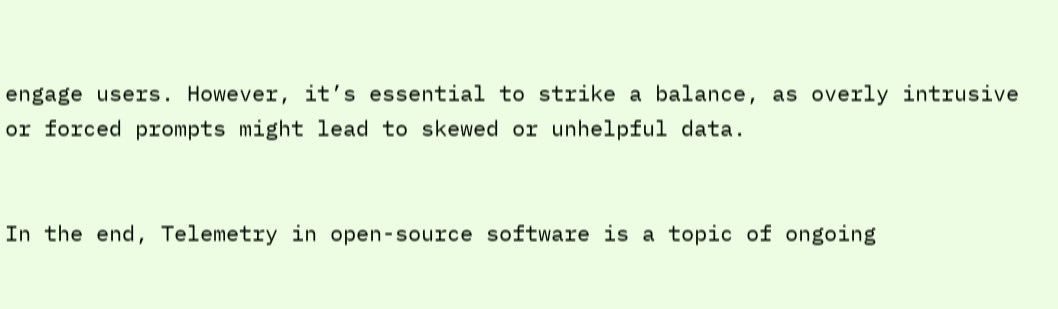engage users. However, it’s essential to strike a balance, as overly intrusive or forced prompts might lead to skewed or unhelpful data.


In the end, Telemetry in open-source software is a topic of ongoing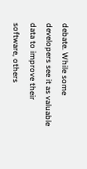debate. While some developers see it as valuable data to improve their software, others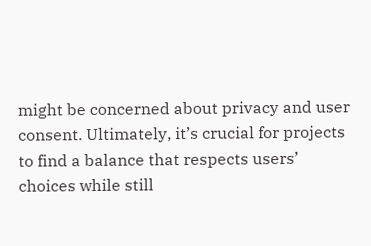might be concerned about privacy and user consent. Ultimately, it’s crucial for projects to find a balance that respects users’ choices while still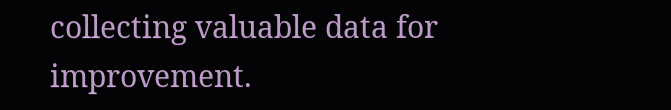collecting valuable data for improvement.